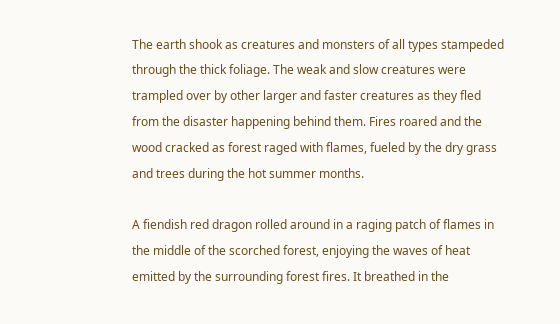The earth shook as creatures and monsters of all types stampeded through the thick foliage. The weak and slow creatures were trampled over by other larger and faster creatures as they fled from the disaster happening behind them. Fires roared and the wood cracked as forest raged with flames, fueled by the dry grass and trees during the hot summer months.

A fiendish red dragon rolled around in a raging patch of flames in the middle of the scorched forest, enjoying the waves of heat emitted by the surrounding forest fires. It breathed in the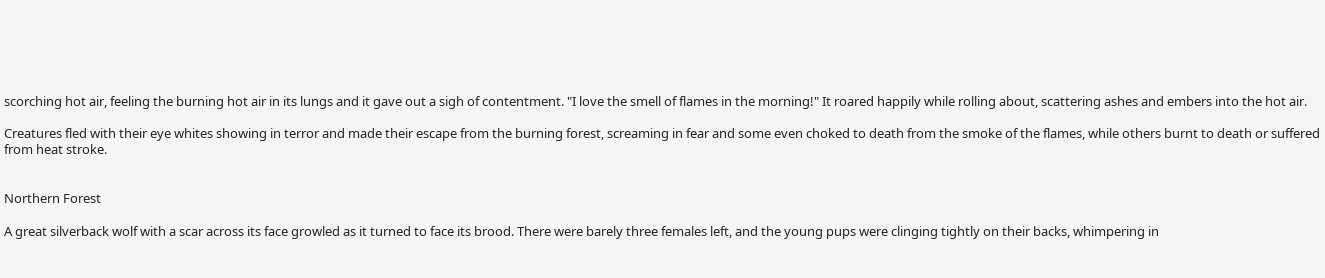scorching hot air, feeling the burning hot air in its lungs and it gave out a sigh of contentment. "I love the smell of flames in the morning!" It roared happily while rolling about, scattering ashes and embers into the hot air.

Creatures fled with their eye whites showing in terror and made their escape from the burning forest, screaming in fear and some even choked to death from the smoke of the flames, while others burnt to death or suffered from heat stroke.


Northern Forest

A great silverback wolf with a scar across its face growled as it turned to face its brood. There were barely three females left, and the young pups were clinging tightly on their backs, whimpering in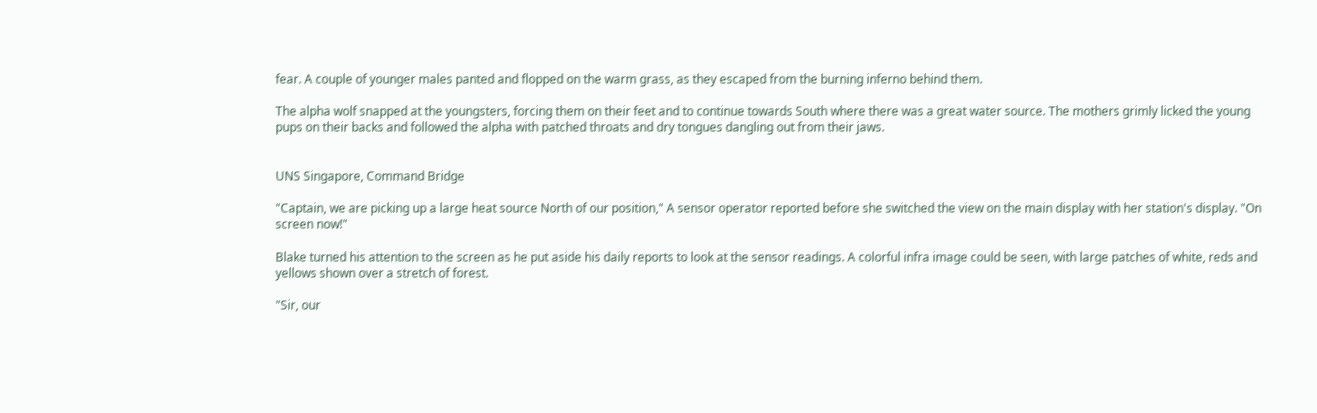fear. A couple of younger males panted and flopped on the warm grass, as they escaped from the burning inferno behind them.

The alpha wolf snapped at the youngsters, forcing them on their feet and to continue towards South where there was a great water source. The mothers grimly licked the young pups on their backs and followed the alpha with patched throats and dry tongues dangling out from their jaws.


UNS Singapore, Command Bridge

"Captain, we are picking up a large heat source North of our position," A sensor operator reported before she switched the view on the main display with her station's display. "On screen now!"

Blake turned his attention to the screen as he put aside his daily reports to look at the sensor readings. A colorful infra image could be seen, with large patches of white, reds and yellows shown over a stretch of forest.

"Sir, our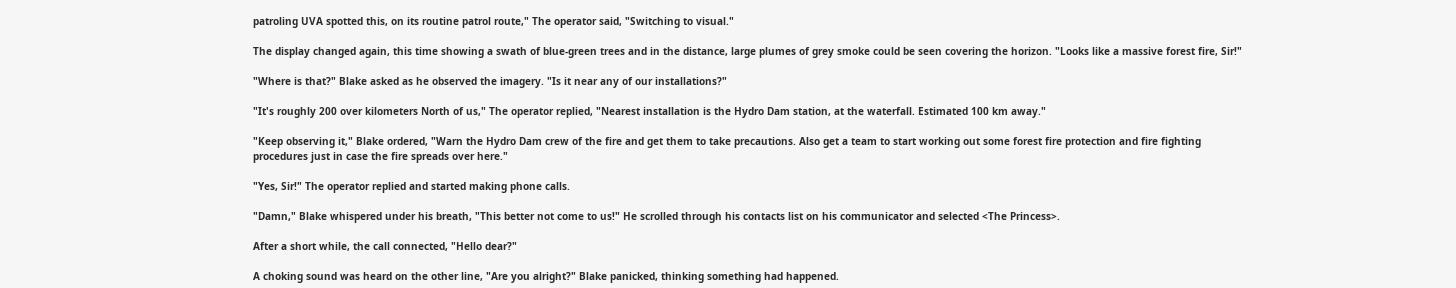patroling UVA spotted this, on its routine patrol route," The operator said, "Switching to visual."

The display changed again, this time showing a swath of blue-green trees and in the distance, large plumes of grey smoke could be seen covering the horizon. "Looks like a massive forest fire, Sir!"

"Where is that?" Blake asked as he observed the imagery. "Is it near any of our installations?"

"It's roughly 200 over kilometers North of us," The operator replied, "Nearest installation is the Hydro Dam station, at the waterfall. Estimated 100 km away."

"Keep observing it," Blake ordered, "Warn the Hydro Dam crew of the fire and get them to take precautions. Also get a team to start working out some forest fire protection and fire fighting procedures just in case the fire spreads over here."

"Yes, Sir!" The operator replied and started making phone calls.

"Damn," Blake whispered under his breath, "This better not come to us!" He scrolled through his contacts list on his communicator and selected <The Princess>.

After a short while, the call connected, "Hello dear?"

A choking sound was heard on the other line, "Are you alright?" Blake panicked, thinking something had happened.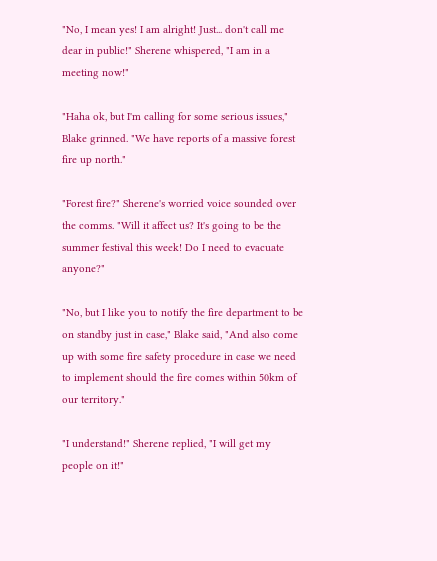"No, I mean yes! I am alright! Just... don't call me dear in public!" Sherene whispered, "I am in a meeting now!"

"Haha ok, but I'm calling for some serious issues," Blake grinned. "We have reports of a massive forest fire up north."

"Forest fire?" Sherene's worried voice sounded over the comms. "Will it affect us? It's going to be the summer festival this week! Do I need to evacuate anyone?"

"No, but I like you to notify the fire department to be on standby just in case," Blake said, "And also come up with some fire safety procedure in case we need to implement should the fire comes within 50km of our territory."

"I understand!" Sherene replied, "I will get my people on it!"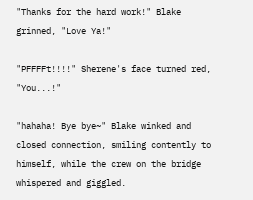"Thanks for the hard work!" Blake grinned, "Love Ya!"

"PFFFFt!!!!" Sherene's face turned red, "You...!"

"hahaha! Bye bye~" Blake winked and closed connection, smiling contently to himself, while the crew on the bridge whispered and giggled.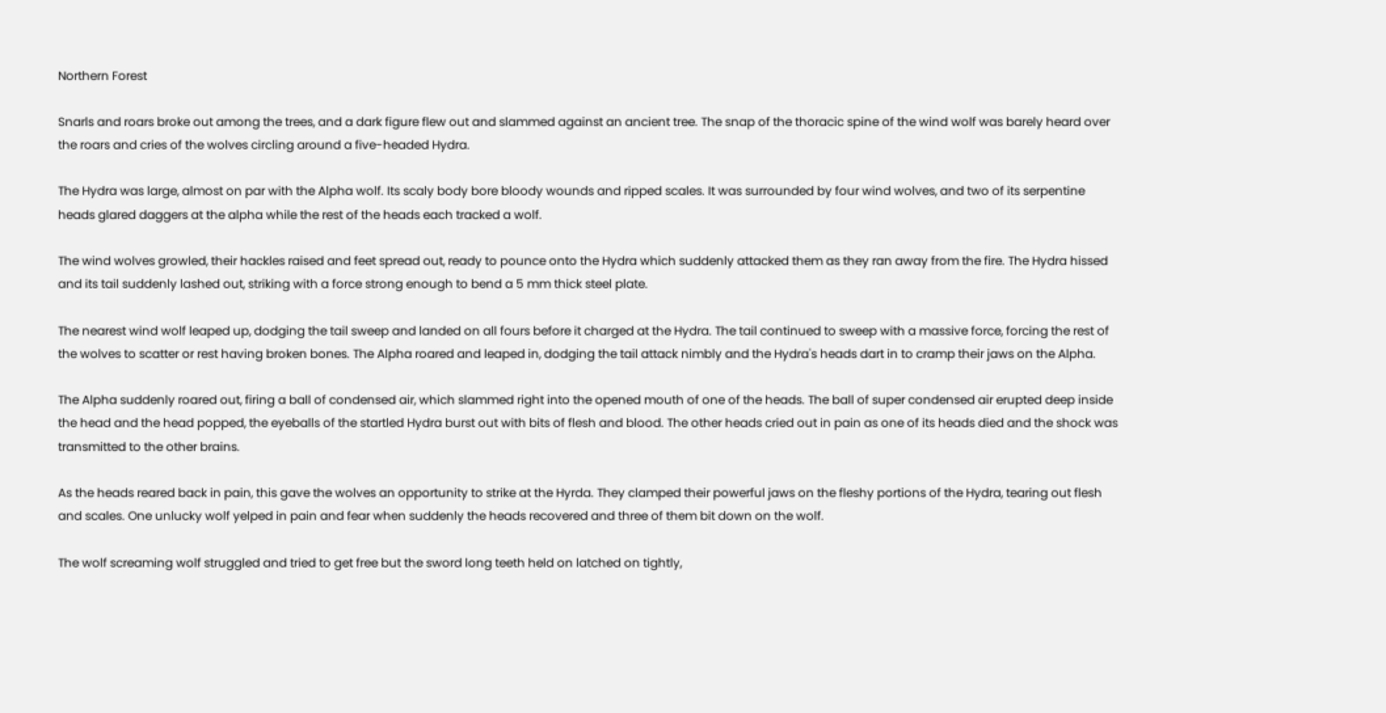Northern Forest

Snarls and roars broke out among the trees, and a dark figure flew out and slammed against an ancient tree. The snap of the thoracic spine of the wind wolf was barely heard over the roars and cries of the wolves circling around a five-headed Hydra.

The Hydra was large, almost on par with the Alpha wolf. Its scaly body bore bloody wounds and ripped scales. It was surrounded by four wind wolves, and two of its serpentine heads glared daggers at the alpha while the rest of the heads each tracked a wolf.

The wind wolves growled, their hackles raised and feet spread out, ready to pounce onto the Hydra which suddenly attacked them as they ran away from the fire. The Hydra hissed and its tail suddenly lashed out, striking with a force strong enough to bend a 5 mm thick steel plate.

The nearest wind wolf leaped up, dodging the tail sweep and landed on all fours before it charged at the Hydra. The tail continued to sweep with a massive force, forcing the rest of the wolves to scatter or rest having broken bones. The Alpha roared and leaped in, dodging the tail attack nimbly and the Hydra's heads dart in to cramp their jaws on the Alpha.

The Alpha suddenly roared out, firing a ball of condensed air, which slammed right into the opened mouth of one of the heads. The ball of super condensed air erupted deep inside the head and the head popped, the eyeballs of the startled Hydra burst out with bits of flesh and blood. The other heads cried out in pain as one of its heads died and the shock was transmitted to the other brains.

As the heads reared back in pain, this gave the wolves an opportunity to strike at the Hyrda. They clamped their powerful jaws on the fleshy portions of the Hydra, tearing out flesh and scales. One unlucky wolf yelped in pain and fear when suddenly the heads recovered and three of them bit down on the wolf.

The wolf screaming wolf struggled and tried to get free but the sword long teeth held on latched on tightly,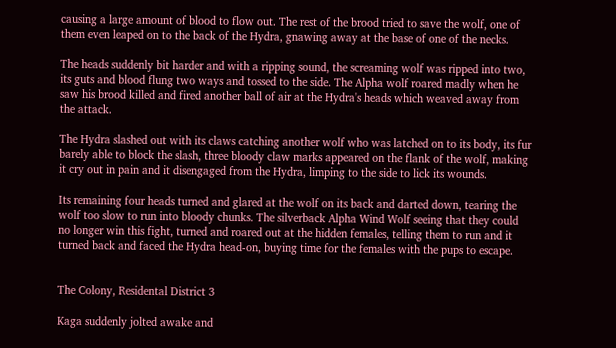causing a large amount of blood to flow out. The rest of the brood tried to save the wolf, one of them even leaped on to the back of the Hydra, gnawing away at the base of one of the necks.

The heads suddenly bit harder and with a ripping sound, the screaming wolf was ripped into two, its guts and blood flung two ways and tossed to the side. The Alpha wolf roared madly when he saw his brood killed and fired another ball of air at the Hydra's heads which weaved away from the attack.

The Hydra slashed out with its claws catching another wolf who was latched on to its body, its fur barely able to block the slash, three bloody claw marks appeared on the flank of the wolf, making it cry out in pain and it disengaged from the Hydra, limping to the side to lick its wounds.

Its remaining four heads turned and glared at the wolf on its back and darted down, tearing the wolf too slow to run into bloody chunks. The silverback Alpha Wind Wolf seeing that they could no longer win this fight, turned and roared out at the hidden females, telling them to run and it turned back and faced the Hydra head-on, buying time for the females with the pups to escape.


The Colony, Residental District 3

Kaga suddenly jolted awake and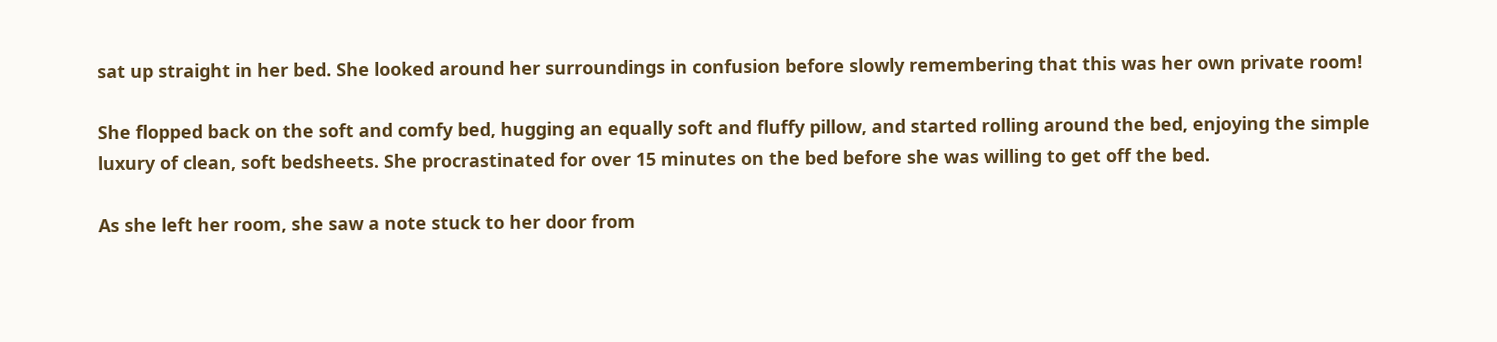sat up straight in her bed. She looked around her surroundings in confusion before slowly remembering that this was her own private room!

She flopped back on the soft and comfy bed, hugging an equally soft and fluffy pillow, and started rolling around the bed, enjoying the simple luxury of clean, soft bedsheets. She procrastinated for over 15 minutes on the bed before she was willing to get off the bed.

As she left her room, she saw a note stuck to her door from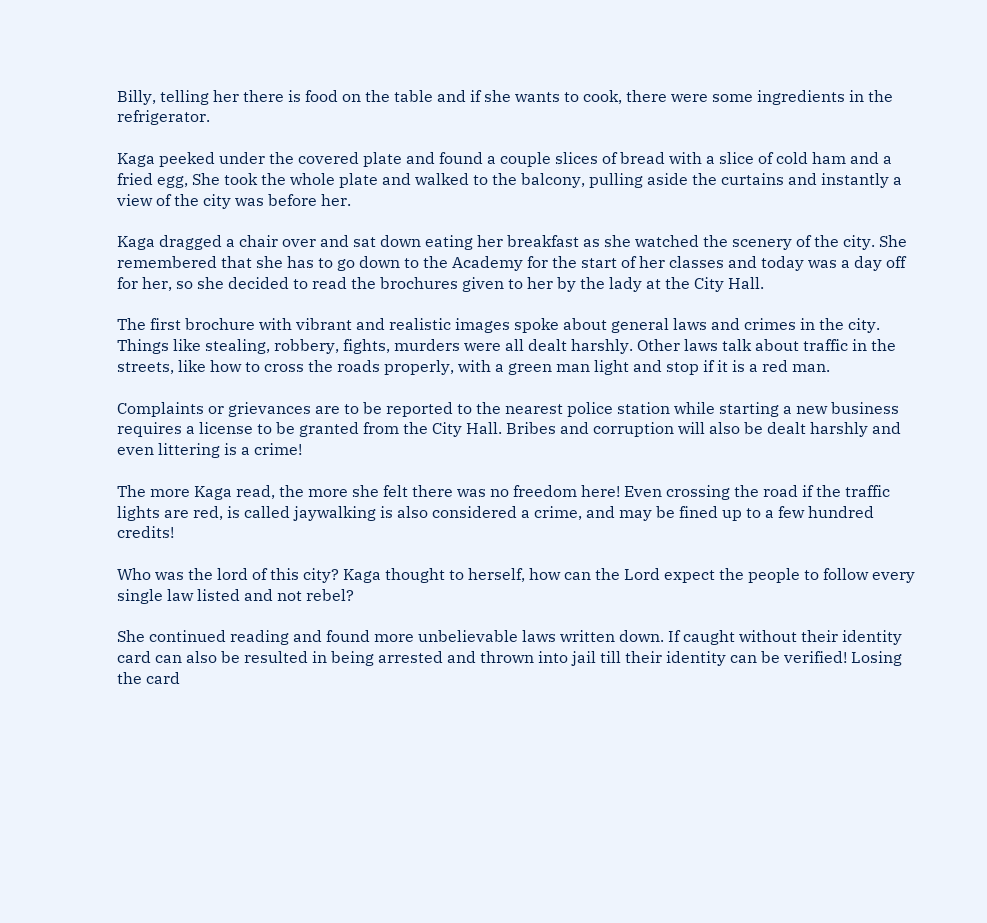Billy, telling her there is food on the table and if she wants to cook, there were some ingredients in the refrigerator.

Kaga peeked under the covered plate and found a couple slices of bread with a slice of cold ham and a fried egg, She took the whole plate and walked to the balcony, pulling aside the curtains and instantly a view of the city was before her.

Kaga dragged a chair over and sat down eating her breakfast as she watched the scenery of the city. She remembered that she has to go down to the Academy for the start of her classes and today was a day off for her, so she decided to read the brochures given to her by the lady at the City Hall.

The first brochure with vibrant and realistic images spoke about general laws and crimes in the city. Things like stealing, robbery, fights, murders were all dealt harshly. Other laws talk about traffic in the streets, like how to cross the roads properly, with a green man light and stop if it is a red man.

Complaints or grievances are to be reported to the nearest police station while starting a new business requires a license to be granted from the City Hall. Bribes and corruption will also be dealt harshly and even littering is a crime!

The more Kaga read, the more she felt there was no freedom here! Even crossing the road if the traffic lights are red, is called jaywalking is also considered a crime, and may be fined up to a few hundred credits!

Who was the lord of this city? Kaga thought to herself, how can the Lord expect the people to follow every single law listed and not rebel?

She continued reading and found more unbelievable laws written down. If caught without their identity card can also be resulted in being arrested and thrown into jail till their identity can be verified! Losing the card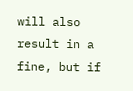will also result in a fine, but if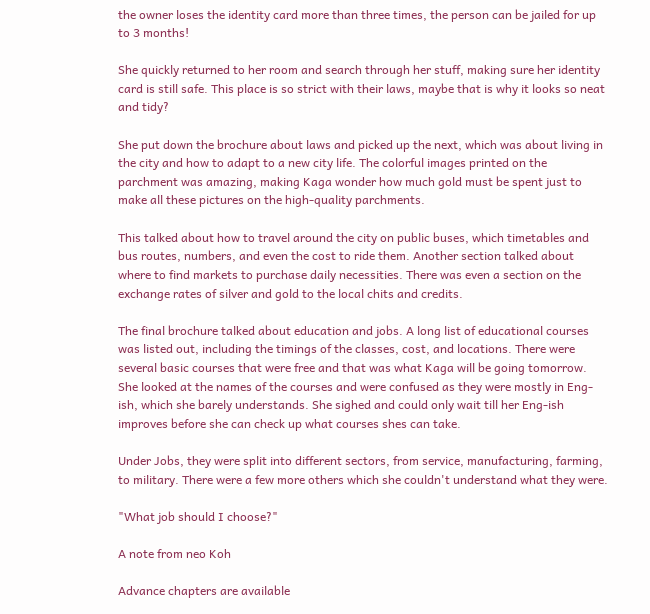the owner loses the identity card more than three times, the person can be jailed for up to 3 months!

She quickly returned to her room and search through her stuff, making sure her identity card is still safe. This place is so strict with their laws, maybe that is why it looks so neat and tidy?

She put down the brochure about laws and picked up the next, which was about living in the city and how to adapt to a new city life. The colorful images printed on the parchment was amazing, making Kaga wonder how much gold must be spent just to make all these pictures on the high-quality parchments.

This talked about how to travel around the city on public buses, which timetables and bus routes, numbers, and even the cost to ride them. Another section talked about where to find markets to purchase daily necessities. There was even a section on the exchange rates of silver and gold to the local chits and credits.

The final brochure talked about education and jobs. A long list of educational courses was listed out, including the timings of the classes, cost, and locations. There were several basic courses that were free and that was what Kaga will be going tomorrow. She looked at the names of the courses and were confused as they were mostly in Eng-ish, which she barely understands. She sighed and could only wait till her Eng-ish improves before she can check up what courses shes can take.

Under Jobs, they were split into different sectors, from service, manufacturing, farming, to military. There were a few more others which she couldn't understand what they were.

"What job should I choose?"

A note from neo Koh

Advance chapters are available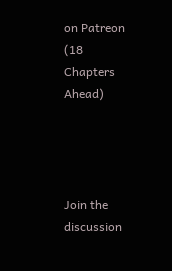on Patreon (18 Chapters Ahead)




Join the discussion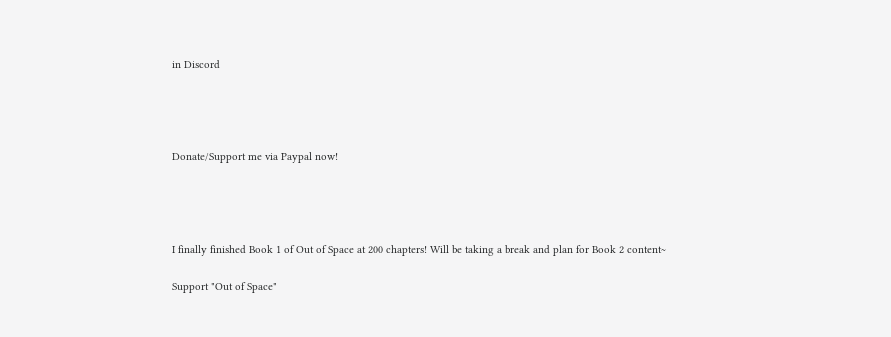in Discord




Donate/Support me via Paypal now!




I finally finished Book 1 of Out of Space at 200 chapters! Will be taking a break and plan for Book 2 content~

Support "Out of Space"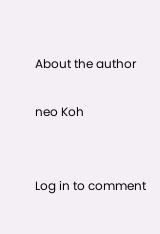About the author

neo Koh


Log in to comment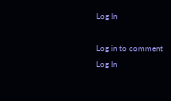Log In

Log in to comment
Log In